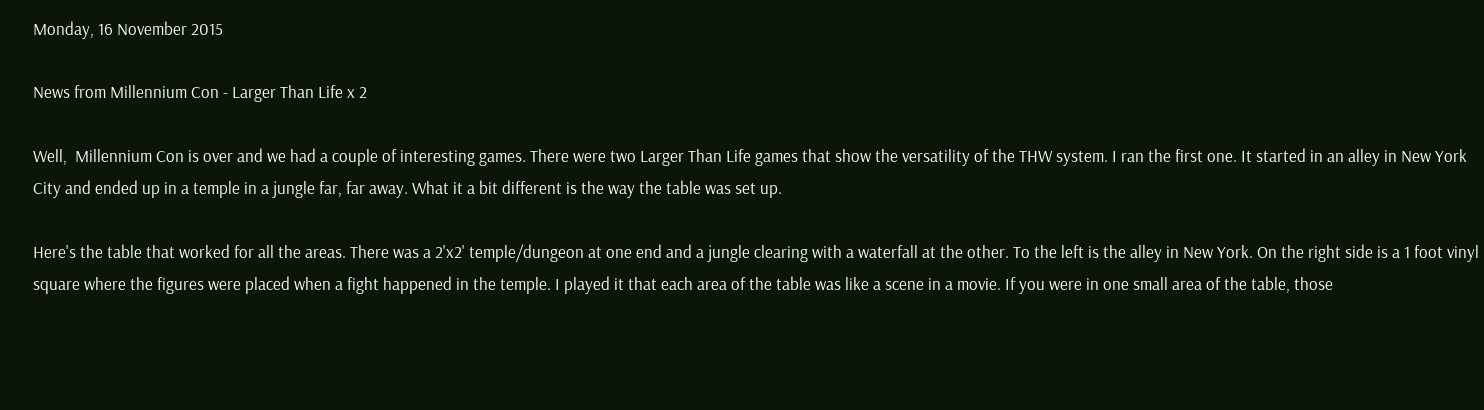Monday, 16 November 2015

News from Millennium Con - Larger Than Life x 2

Well,  Millennium Con is over and we had a couple of interesting games. There were two Larger Than Life games that show the versatility of the THW system. I ran the first one. It started in an alley in New York City and ended up in a temple in a jungle far, far away. What it a bit different is the way the table was set up.

Here's the table that worked for all the areas. There was a 2'x2' temple/dungeon at one end and a jungle clearing with a waterfall at the other. To the left is the alley in New York. On the right side is a 1 foot vinyl square where the figures were placed when a fight happened in the temple. I played it that each area of the table was like a scene in a movie. If you were in one small area of the table, those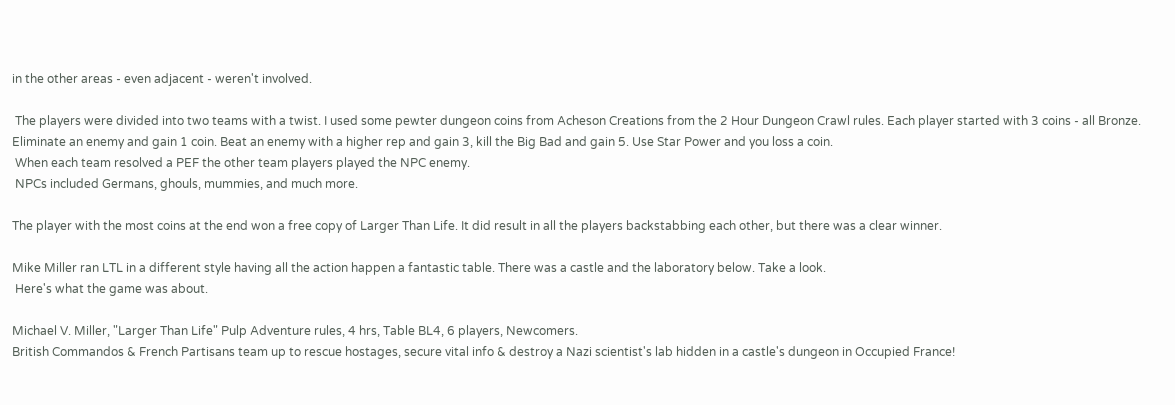in the other areas - even adjacent - weren't involved.

 The players were divided into two teams with a twist. I used some pewter dungeon coins from Acheson Creations from the 2 Hour Dungeon Crawl rules. Each player started with 3 coins - all Bronze. Eliminate an enemy and gain 1 coin. Beat an enemy with a higher rep and gain 3, kill the Big Bad and gain 5. Use Star Power and you loss a coin.
 When each team resolved a PEF the other team players played the NPC enemy.
 NPCs included Germans, ghouls, mummies, and much more.

The player with the most coins at the end won a free copy of Larger Than Life. It did result in all the players backstabbing each other, but there was a clear winner.

Mike Miller ran LTL in a different style having all the action happen a fantastic table. There was a castle and the laboratory below. Take a look.
 Here's what the game was about.

Michael V. Miller, "Larger Than Life" Pulp Adventure rules, 4 hrs, Table BL4, 6 players, Newcomers.
British Commandos & French Partisans team up to rescue hostages, secure vital info & destroy a Nazi scientist's lab hidden in a castle's dungeon in Occupied France!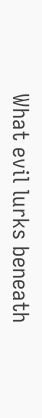What evil lurks beneath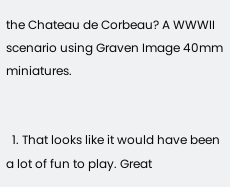the Chateau de Corbeau? A WWWII scenario using Graven Image 40mm miniatures.


  1. That looks like it would have been a lot of fun to play. Great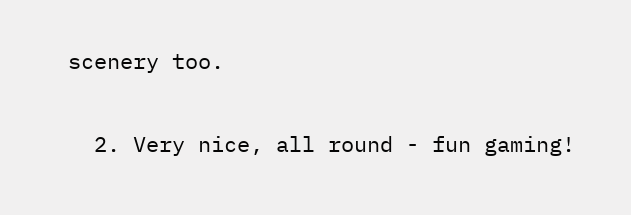scenery too.

  2. Very nice, all round - fun gaming!